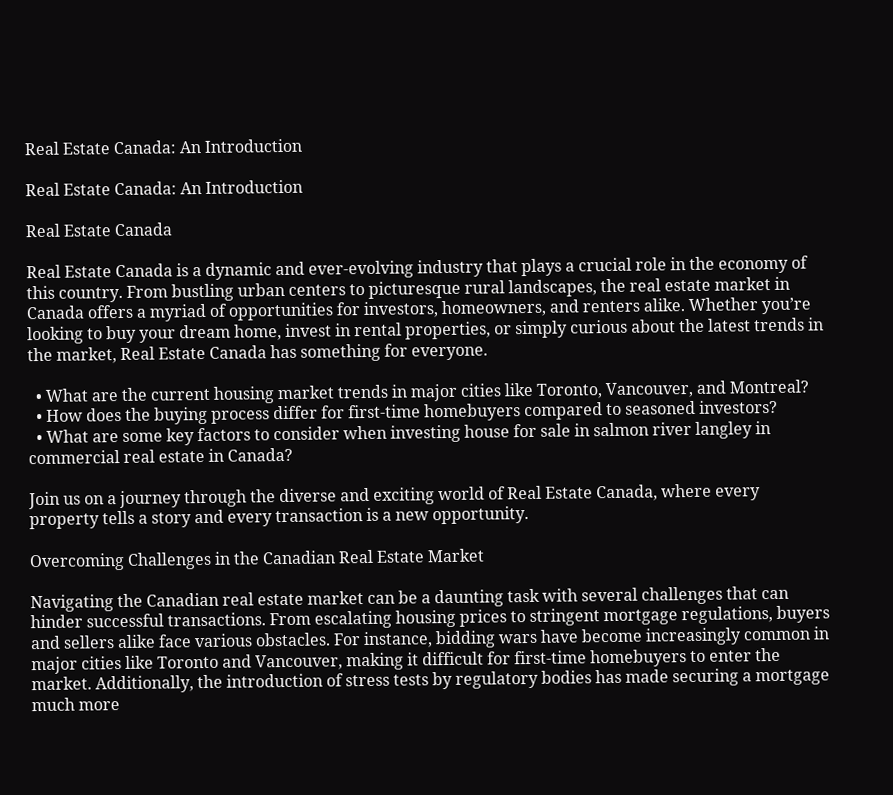Real Estate Canada: An Introduction

Real Estate Canada: An Introduction

Real Estate Canada

Real Estate Canada is a dynamic and ever-evolving industry that plays a crucial role in the economy of this country. From bustling urban centers to picturesque rural landscapes, the real estate market in Canada offers a myriad of opportunities for investors, homeowners, and renters alike. Whether you’re looking to buy your dream home, invest in rental properties, or simply curious about the latest trends in the market, Real Estate Canada has something for everyone.

  • What are the current housing market trends in major cities like Toronto, Vancouver, and Montreal?
  • How does the buying process differ for first-time homebuyers compared to seasoned investors?
  • What are some key factors to consider when investing house for sale in salmon river langley in commercial real estate in Canada?

Join us on a journey through the diverse and exciting world of Real Estate Canada, where every property tells a story and every transaction is a new opportunity.

Overcoming Challenges in the Canadian Real Estate Market

Navigating the Canadian real estate market can be a daunting task with several challenges that can hinder successful transactions. From escalating housing prices to stringent mortgage regulations, buyers and sellers alike face various obstacles. For instance, bidding wars have become increasingly common in major cities like Toronto and Vancouver, making it difficult for first-time homebuyers to enter the market. Additionally, the introduction of stress tests by regulatory bodies has made securing a mortgage much more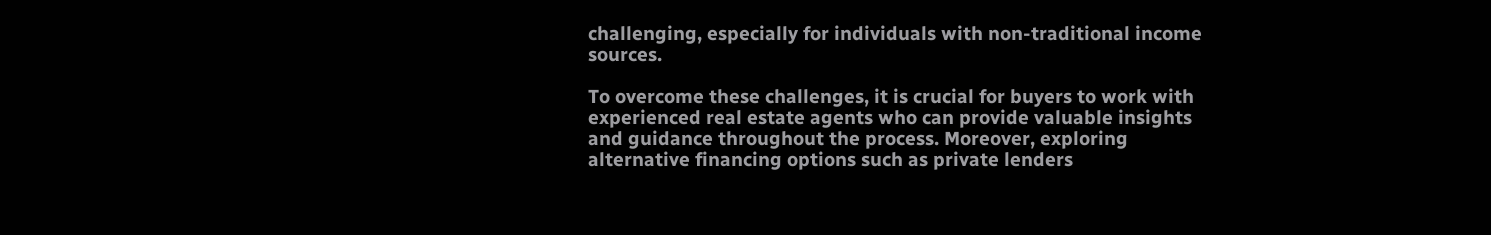challenging, especially for individuals with non-traditional income sources.

To overcome these challenges, it is crucial for buyers to work with experienced real estate agents who can provide valuable insights and guidance throughout the process. Moreover, exploring alternative financing options such as private lenders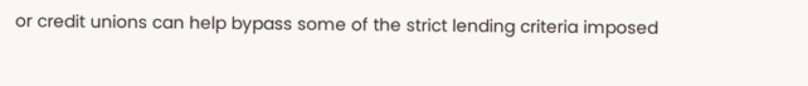or credit unions can help bypass some of the strict lending criteria imposed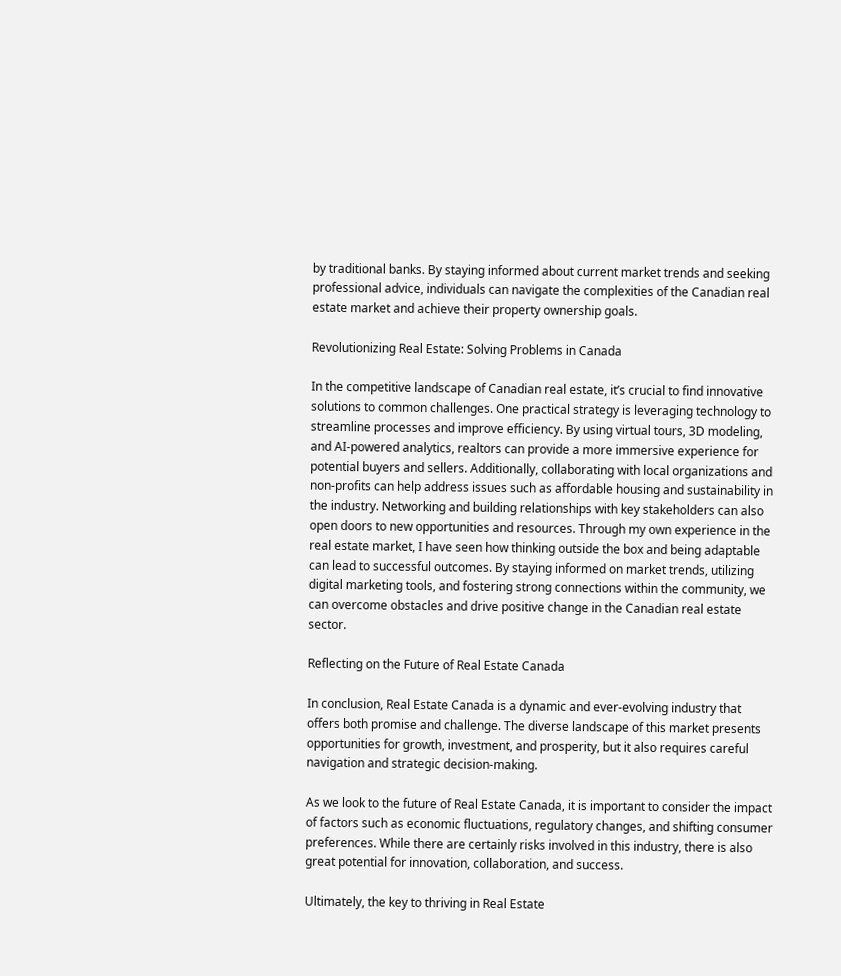by traditional banks. By staying informed about current market trends and seeking professional advice, individuals can navigate the complexities of the Canadian real estate market and achieve their property ownership goals.

Revolutionizing Real Estate: Solving Problems in Canada

In the competitive landscape of Canadian real estate, it’s crucial to find innovative solutions to common challenges. One practical strategy is leveraging technology to streamline processes and improve efficiency. By using virtual tours, 3D modeling, and AI-powered analytics, realtors can provide a more immersive experience for potential buyers and sellers. Additionally, collaborating with local organizations and non-profits can help address issues such as affordable housing and sustainability in the industry. Networking and building relationships with key stakeholders can also open doors to new opportunities and resources. Through my own experience in the real estate market, I have seen how thinking outside the box and being adaptable can lead to successful outcomes. By staying informed on market trends, utilizing digital marketing tools, and fostering strong connections within the community, we can overcome obstacles and drive positive change in the Canadian real estate sector.

Reflecting on the Future of Real Estate Canada

In conclusion, Real Estate Canada is a dynamic and ever-evolving industry that offers both promise and challenge. The diverse landscape of this market presents opportunities for growth, investment, and prosperity, but it also requires careful navigation and strategic decision-making.

As we look to the future of Real Estate Canada, it is important to consider the impact of factors such as economic fluctuations, regulatory changes, and shifting consumer preferences. While there are certainly risks involved in this industry, there is also great potential for innovation, collaboration, and success.

Ultimately, the key to thriving in Real Estate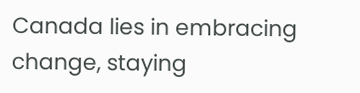Canada lies in embracing change, staying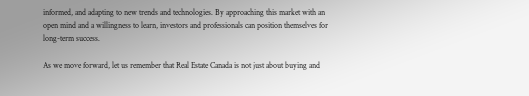informed, and adapting to new trends and technologies. By approaching this market with an open mind and a willingness to learn, investors and professionals can position themselves for long-term success.

As we move forward, let us remember that Real Estate Canada is not just about buying and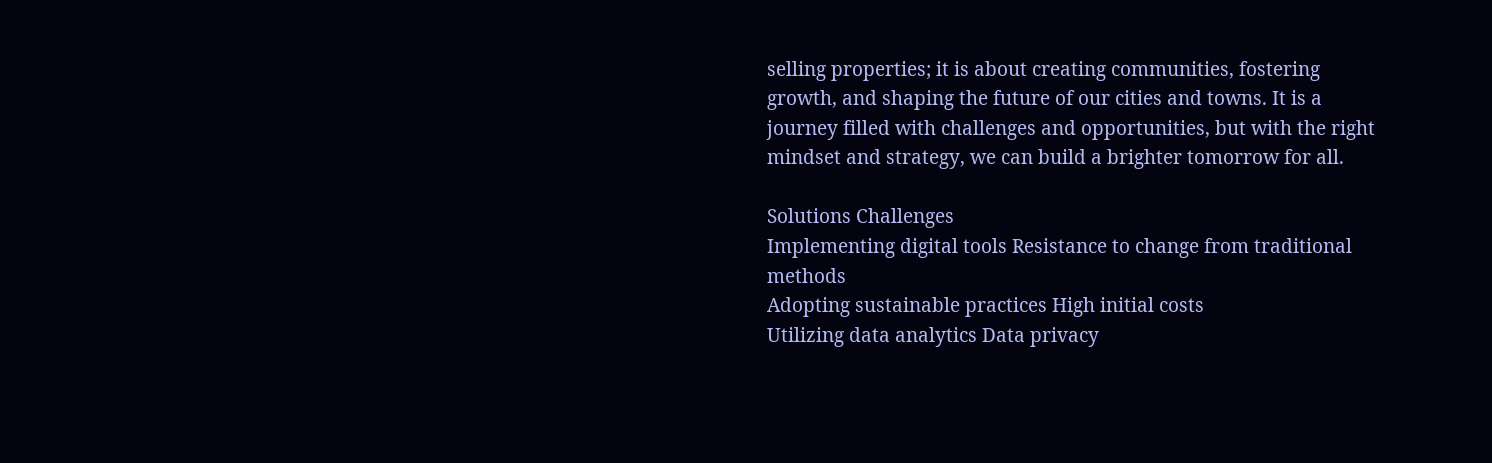selling properties; it is about creating communities, fostering growth, and shaping the future of our cities and towns. It is a journey filled with challenges and opportunities, but with the right mindset and strategy, we can build a brighter tomorrow for all.

Solutions Challenges
Implementing digital tools Resistance to change from traditional methods
Adopting sustainable practices High initial costs
Utilizing data analytics Data privacy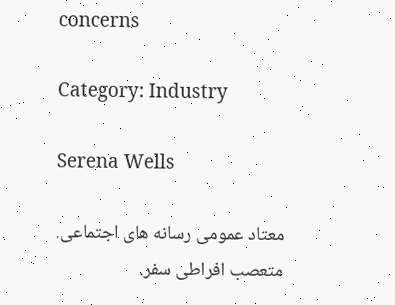concerns

Category: Industry

Serena Wells

معتاد عمومی رسانه های اجتماعی. متعصب افراطی سفر.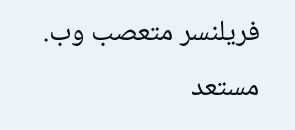فریلنسر متعصب وب. مستعد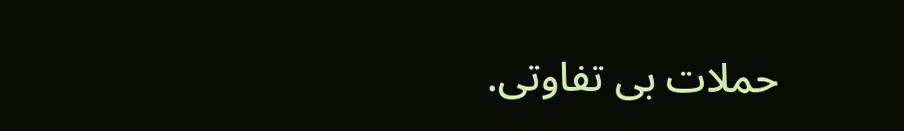حملات بی تفاوتی.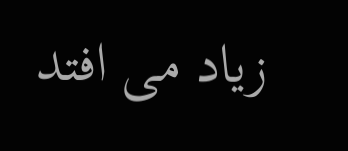زیاد می افتد